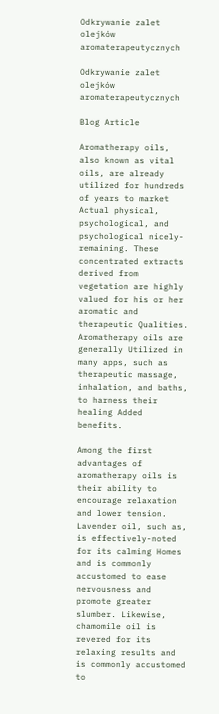Odkrywanie zalet olejków aromaterapeutycznych

Odkrywanie zalet olejków aromaterapeutycznych

Blog Article

Aromatherapy oils, also known as vital oils, are already utilized for hundreds of years to market Actual physical, psychological, and psychological nicely-remaining. These concentrated extracts derived from vegetation are highly valued for his or her aromatic and therapeutic Qualities. Aromatherapy oils are generally Utilized in many apps, such as therapeutic massage, inhalation, and baths, to harness their healing Added benefits.

Among the first advantages of aromatherapy oils is their ability to encourage relaxation and lower tension. Lavender oil, such as, is effectively-noted for its calming Homes and is commonly accustomed to ease nervousness and promote greater slumber. Likewise, chamomile oil is revered for its relaxing results and is commonly accustomed to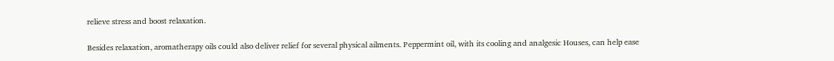relieve stress and boost relaxation.

Besides relaxation, aromatherapy oils could also deliver relief for several physical ailments. Peppermint oil, with its cooling and analgesic Houses, can help ease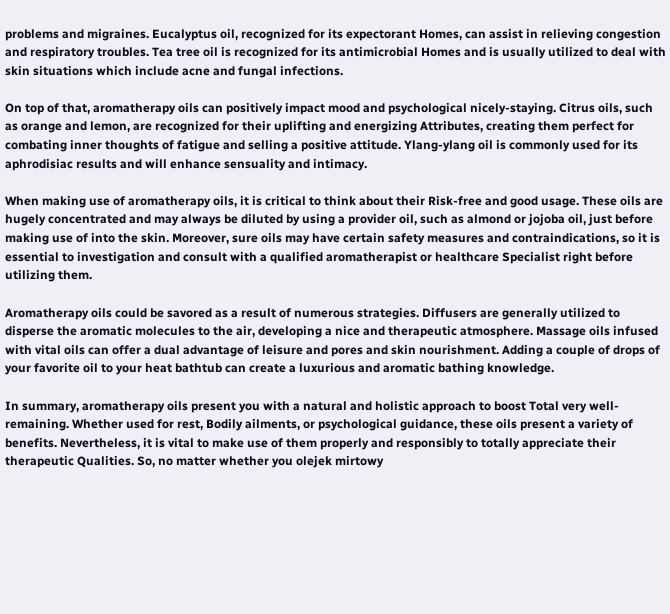problems and migraines. Eucalyptus oil, recognized for its expectorant Homes, can assist in relieving congestion and respiratory troubles. Tea tree oil is recognized for its antimicrobial Homes and is usually utilized to deal with skin situations which include acne and fungal infections.

On top of that, aromatherapy oils can positively impact mood and psychological nicely-staying. Citrus oils, such as orange and lemon, are recognized for their uplifting and energizing Attributes, creating them perfect for combating inner thoughts of fatigue and selling a positive attitude. Ylang-ylang oil is commonly used for its aphrodisiac results and will enhance sensuality and intimacy.

When making use of aromatherapy oils, it is critical to think about their Risk-free and good usage. These oils are hugely concentrated and may always be diluted by using a provider oil, such as almond or jojoba oil, just before making use of into the skin. Moreover, sure oils may have certain safety measures and contraindications, so it is essential to investigation and consult with a qualified aromatherapist or healthcare Specialist right before utilizing them.

Aromatherapy oils could be savored as a result of numerous strategies. Diffusers are generally utilized to disperse the aromatic molecules to the air, developing a nice and therapeutic atmosphere. Massage oils infused with vital oils can offer a dual advantage of leisure and pores and skin nourishment. Adding a couple of drops of your favorite oil to your heat bathtub can create a luxurious and aromatic bathing knowledge.

In summary, aromatherapy oils present you with a natural and holistic approach to boost Total very well-remaining. Whether used for rest, Bodily ailments, or psychological guidance, these oils present a variety of benefits. Nevertheless, it is vital to make use of them properly and responsibly to totally appreciate their therapeutic Qualities. So, no matter whether you olejek mirtowy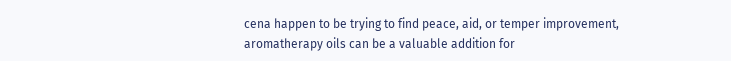cena happen to be trying to find peace, aid, or temper improvement, aromatherapy oils can be a valuable addition for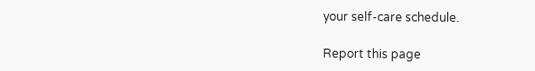your self-care schedule.

Report this page